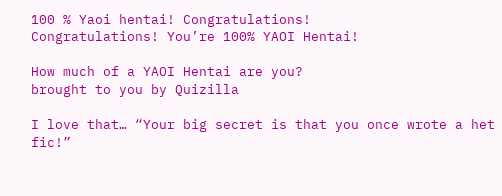100 % Yaoi hentai! Congratulations!
Congratulations! You’re 100% YAOI Hentai!

How much of a YAOI Hentai are you?
brought to you by Quizilla

I love that… “Your big secret is that you once wrote a het fic!”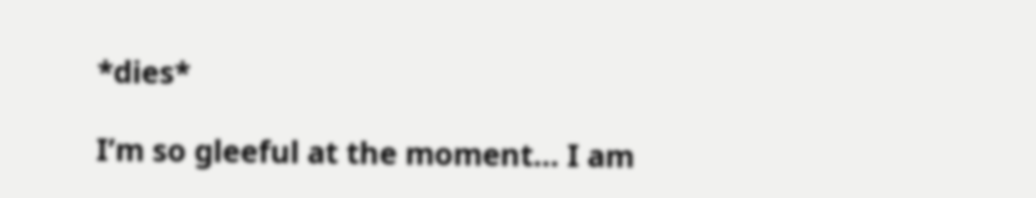*dies*

I’m so gleeful at the moment… I am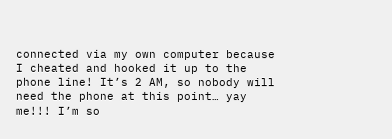connected via my own computer because I cheated and hooked it up to the phone line! It’s 2 AM, so nobody will need the phone at this point… yay me!!! I’m so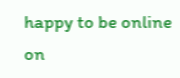happy to be online on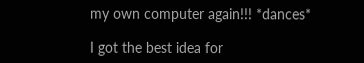my own computer again!!! *dances*

I got the best idea for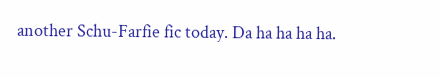another Schu-Farfie fic today. Da ha ha ha ha.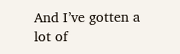And I’ve gotten a lot of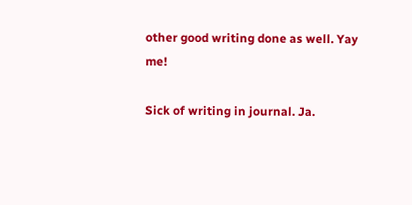other good writing done as well. Yay me!

Sick of writing in journal. Ja.